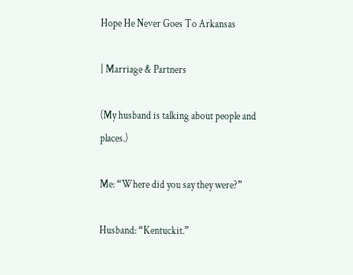Hope He Never Goes To Arkansas

| Marriage & Partners

(My husband is talking about people and places.)

Me: “Where did you say they were?”

Husband: “Kentuckit.”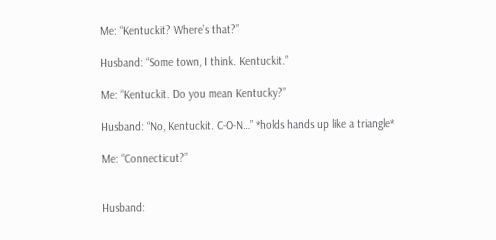Me: “Kentuckit? Where’s that?”

Husband: “Some town, I think. Kentuckit.”

Me: “Kentuckit. Do you mean Kentucky?”

Husband: “No, Kentuckit. C-O-N…” *holds hands up like a triangle*

Me: “Connecticut?”


Husband: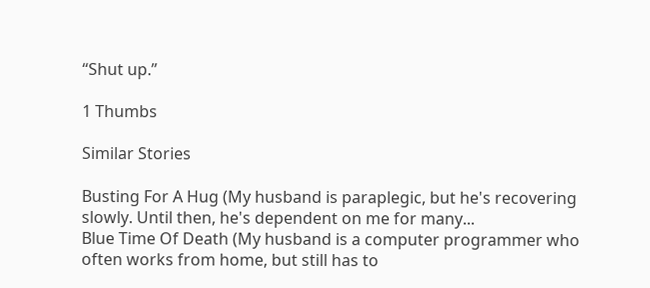“Shut up.”

1 Thumbs

Similar Stories

Busting For A Hug (My husband is paraplegic, but he's recovering slowly. Until then, he's dependent on me for many...
Blue Time Of Death (My husband is a computer programmer who often works from home, but still has to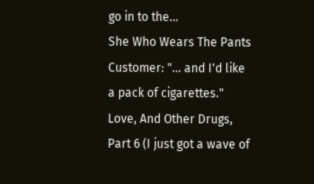go in to the...
She Who Wears The Pants Customer: "... and I'd like a pack of cigarettes."
Love, And Other Drugs, Part 6 (I just got a wave of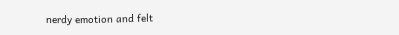nerdy emotion and felt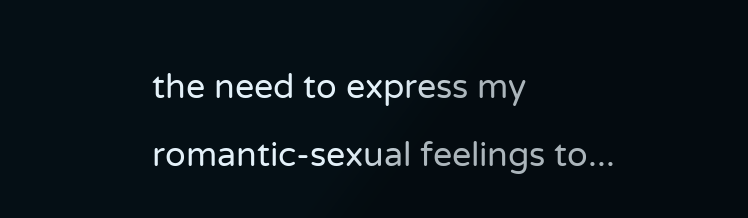the need to express my romantic-sexual feelings to...